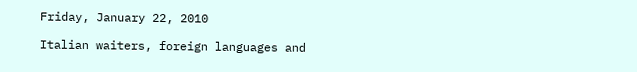Friday, January 22, 2010

Italian waiters, foreign languages and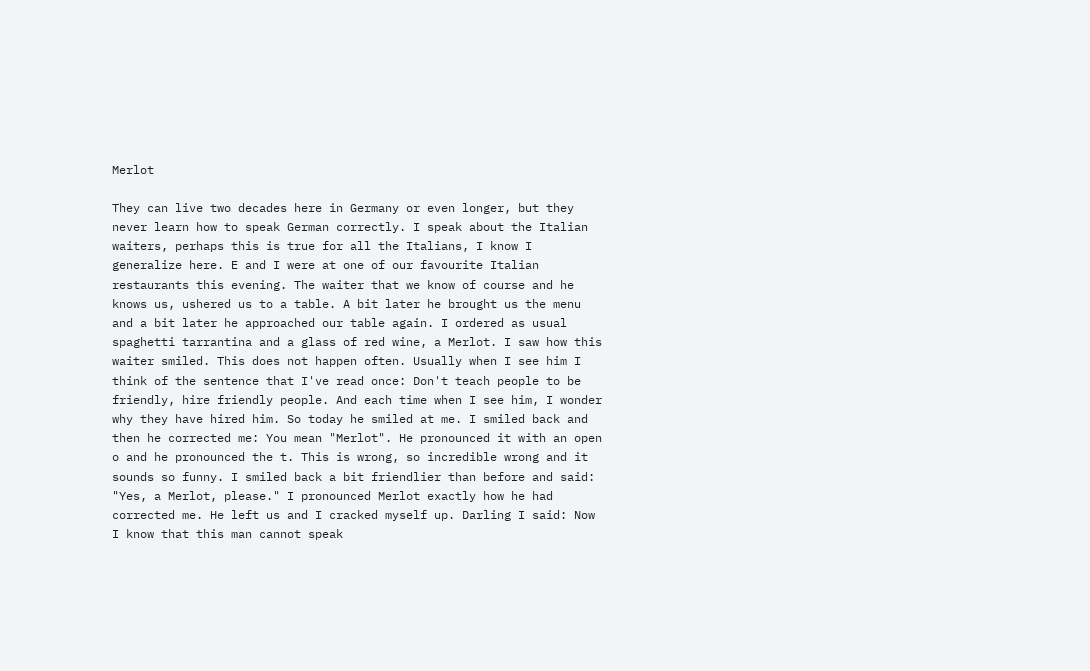Merlot

They can live two decades here in Germany or even longer, but they never learn how to speak German correctly. I speak about the Italian waiters, perhaps this is true for all the Italians, I know I generalize here. E and I were at one of our favourite Italian restaurants this evening. The waiter that we know of course and he knows us, ushered us to a table. A bit later he brought us the menu and a bit later he approached our table again. I ordered as usual spaghetti tarrantina and a glass of red wine, a Merlot. I saw how this waiter smiled. This does not happen often. Usually when I see him I think of the sentence that I've read once: Don't teach people to be friendly, hire friendly people. And each time when I see him, I wonder why they have hired him. So today he smiled at me. I smiled back and then he corrected me: You mean "Merlot". He pronounced it with an open o and he pronounced the t. This is wrong, so incredible wrong and it sounds so funny. I smiled back a bit friendlier than before and said: "Yes, a Merlot, please." I pronounced Merlot exactly how he had corrected me. He left us and I cracked myself up. Darling I said: Now I know that this man cannot speak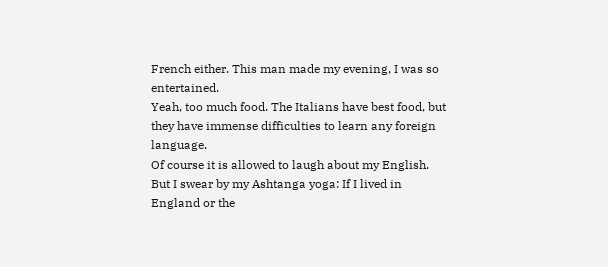French either. This man made my evening, I was so entertained.
Yeah, too much food. The Italians have best food, but they have immense difficulties to learn any foreign language.
Of course it is allowed to laugh about my English. But I swear by my Ashtanga yoga: If I lived in England or the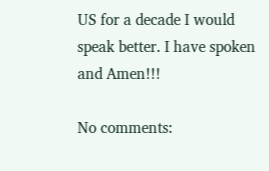US for a decade I would speak better. I have spoken and Amen!!!

No comments: